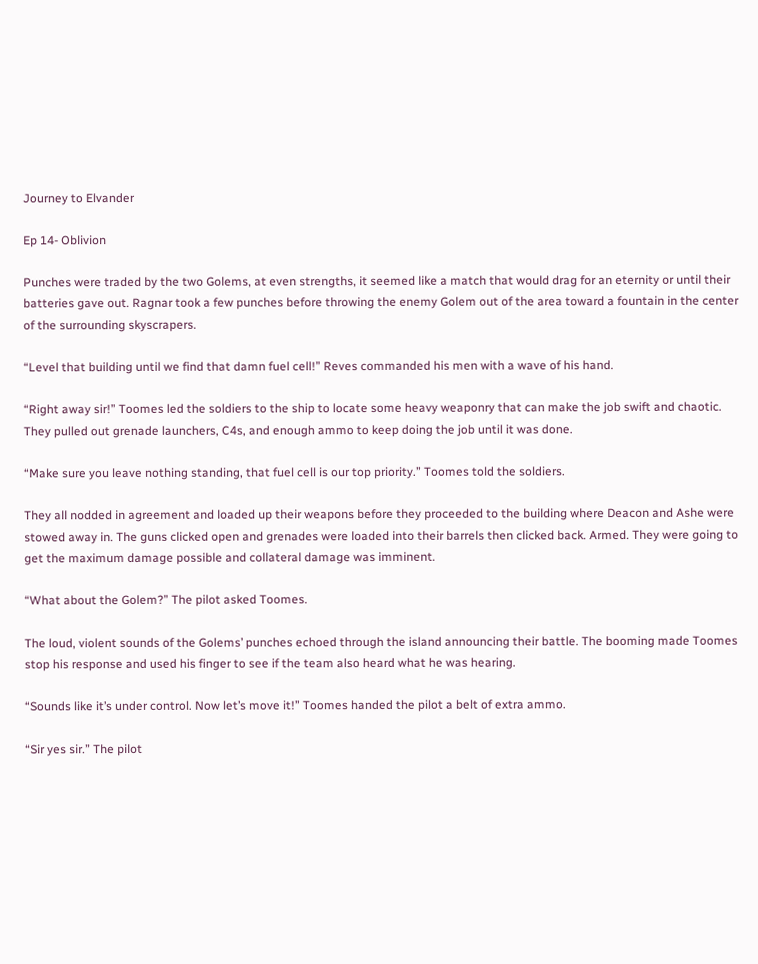Journey to Elvander

Ep 14- Oblivion

Punches were traded by the two Golems, at even strengths, it seemed like a match that would drag for an eternity or until their batteries gave out. Ragnar took a few punches before throwing the enemy Golem out of the area toward a fountain in the center of the surrounding skyscrapers.

“Level that building until we find that damn fuel cell!” Reves commanded his men with a wave of his hand.

“Right away sir!” Toomes led the soldiers to the ship to locate some heavy weaponry that can make the job swift and chaotic. They pulled out grenade launchers, C4s, and enough ammo to keep doing the job until it was done.

“Make sure you leave nothing standing, that fuel cell is our top priority.” Toomes told the soldiers.

They all nodded in agreement and loaded up their weapons before they proceeded to the building where Deacon and Ashe were stowed away in. The guns clicked open and grenades were loaded into their barrels then clicked back. Armed. They were going to get the maximum damage possible and collateral damage was imminent.

“What about the Golem?” The pilot asked Toomes.

The loud, violent sounds of the Golems’ punches echoed through the island announcing their battle. The booming made Toomes stop his response and used his finger to see if the team also heard what he was hearing.

“Sounds like it’s under control. Now let’s move it!” Toomes handed the pilot a belt of extra ammo.

“Sir yes sir.” The pilot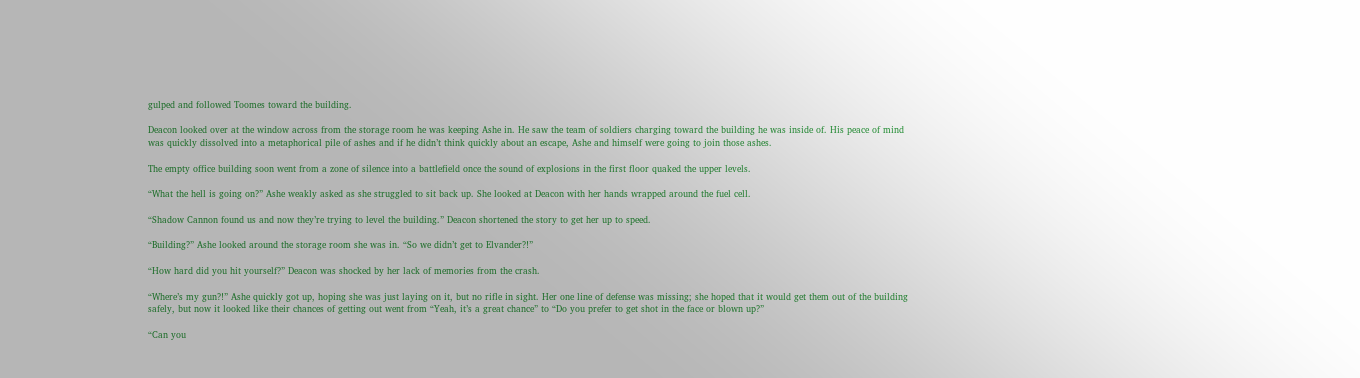gulped and followed Toomes toward the building.

Deacon looked over at the window across from the storage room he was keeping Ashe in. He saw the team of soldiers charging toward the building he was inside of. His peace of mind was quickly dissolved into a metaphorical pile of ashes and if he didn’t think quickly about an escape, Ashe and himself were going to join those ashes.

The empty office building soon went from a zone of silence into a battlefield once the sound of explosions in the first floor quaked the upper levels.

“What the hell is going on?” Ashe weakly asked as she struggled to sit back up. She looked at Deacon with her hands wrapped around the fuel cell.

“Shadow Cannon found us and now they’re trying to level the building.” Deacon shortened the story to get her up to speed.

“Building?” Ashe looked around the storage room she was in. “So we didn’t get to Elvander?!”

“How hard did you hit yourself?” Deacon was shocked by her lack of memories from the crash.

“Where’s my gun?!” Ashe quickly got up, hoping she was just laying on it, but no rifle in sight. Her one line of defense was missing; she hoped that it would get them out of the building safely, but now it looked like their chances of getting out went from “Yeah, it’s a great chance” to “Do you prefer to get shot in the face or blown up?”

“Can you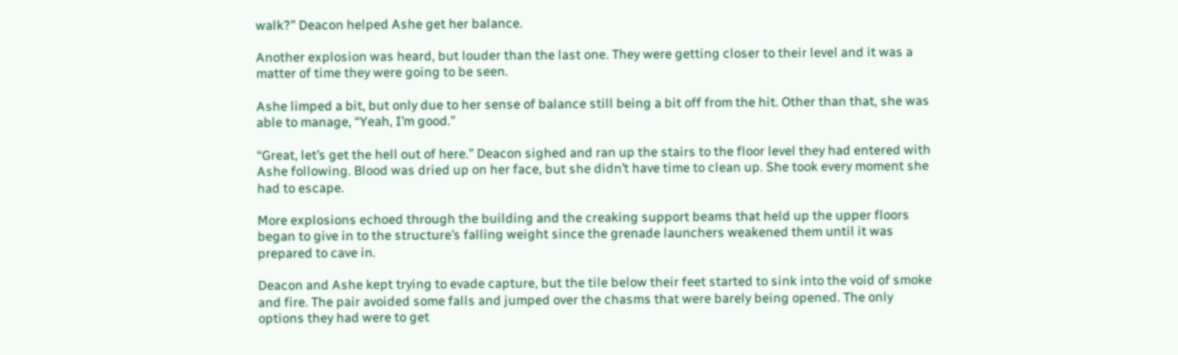walk?” Deacon helped Ashe get her balance.

Another explosion was heard, but louder than the last one. They were getting closer to their level and it was a matter of time they were going to be seen.

Ashe limped a bit, but only due to her sense of balance still being a bit off from the hit. Other than that, she was able to manage, “Yeah, I’m good.”

“Great, let’s get the hell out of here.” Deacon sighed and ran up the stairs to the floor level they had entered with Ashe following. Blood was dried up on her face, but she didn’t have time to clean up. She took every moment she had to escape.

More explosions echoed through the building and the creaking support beams that held up the upper floors began to give in to the structure’s falling weight since the grenade launchers weakened them until it was prepared to cave in.

Deacon and Ashe kept trying to evade capture, but the tile below their feet started to sink into the void of smoke and fire. The pair avoided some falls and jumped over the chasms that were barely being opened. The only options they had were to get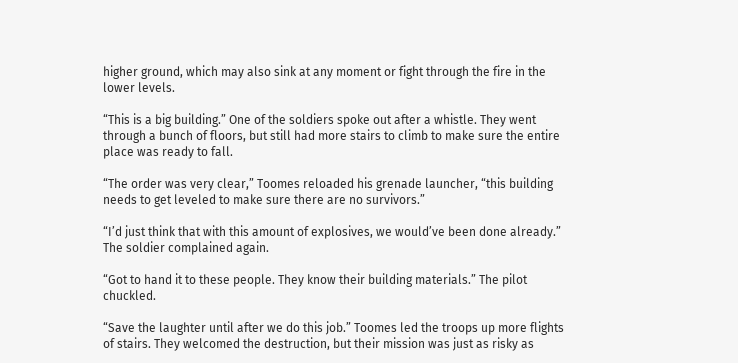higher ground, which may also sink at any moment or fight through the fire in the lower levels.

“This is a big building.” One of the soldiers spoke out after a whistle. They went through a bunch of floors, but still had more stairs to climb to make sure the entire place was ready to fall.

“The order was very clear,” Toomes reloaded his grenade launcher, “this building needs to get leveled to make sure there are no survivors.”

“I’d just think that with this amount of explosives, we would’ve been done already.” The soldier complained again.

“Got to hand it to these people. They know their building materials.” The pilot chuckled.

“Save the laughter until after we do this job.” Toomes led the troops up more flights of stairs. They welcomed the destruction, but their mission was just as risky as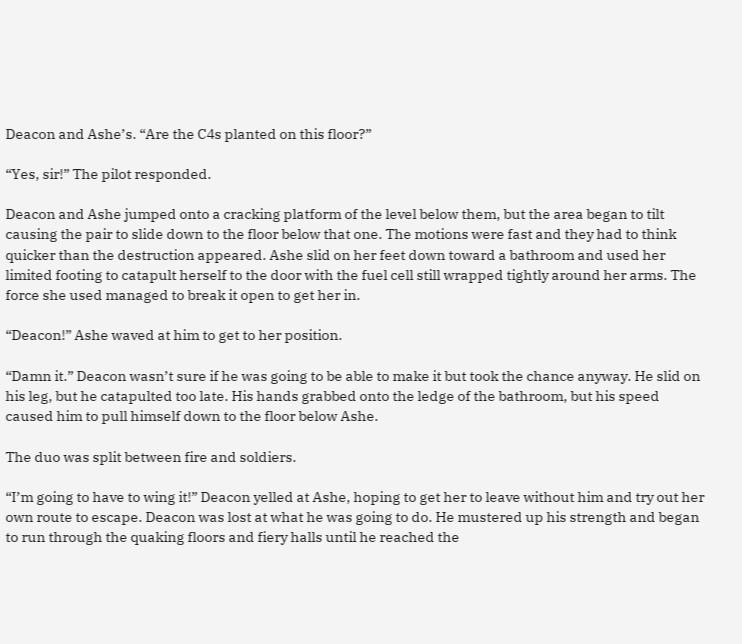Deacon and Ashe’s. “Are the C4s planted on this floor?”

“Yes, sir!” The pilot responded.

Deacon and Ashe jumped onto a cracking platform of the level below them, but the area began to tilt causing the pair to slide down to the floor below that one. The motions were fast and they had to think quicker than the destruction appeared. Ashe slid on her feet down toward a bathroom and used her limited footing to catapult herself to the door with the fuel cell still wrapped tightly around her arms. The force she used managed to break it open to get her in.

“Deacon!” Ashe waved at him to get to her position.

“Damn it.” Deacon wasn’t sure if he was going to be able to make it but took the chance anyway. He slid on his leg, but he catapulted too late. His hands grabbed onto the ledge of the bathroom, but his speed caused him to pull himself down to the floor below Ashe.

The duo was split between fire and soldiers.

“I’m going to have to wing it!” Deacon yelled at Ashe, hoping to get her to leave without him and try out her own route to escape. Deacon was lost at what he was going to do. He mustered up his strength and began to run through the quaking floors and fiery halls until he reached the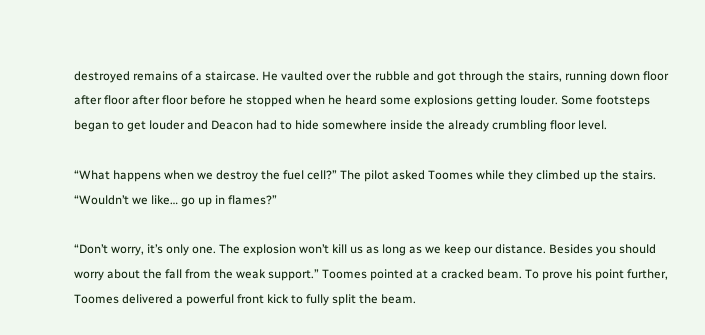destroyed remains of a staircase. He vaulted over the rubble and got through the stairs, running down floor after floor after floor before he stopped when he heard some explosions getting louder. Some footsteps began to get louder and Deacon had to hide somewhere inside the already crumbling floor level.

“What happens when we destroy the fuel cell?” The pilot asked Toomes while they climbed up the stairs. “Wouldn’t we like… go up in flames?”

“Don’t worry, it’s only one. The explosion won’t kill us as long as we keep our distance. Besides you should worry about the fall from the weak support.” Toomes pointed at a cracked beam. To prove his point further, Toomes delivered a powerful front kick to fully split the beam.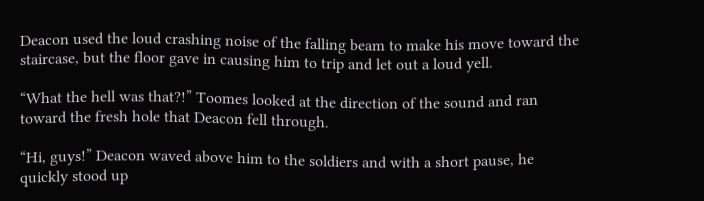Deacon used the loud crashing noise of the falling beam to make his move toward the staircase, but the floor gave in causing him to trip and let out a loud yell.

“What the hell was that?!” Toomes looked at the direction of the sound and ran toward the fresh hole that Deacon fell through.

“Hi, guys!” Deacon waved above him to the soldiers and with a short pause, he quickly stood up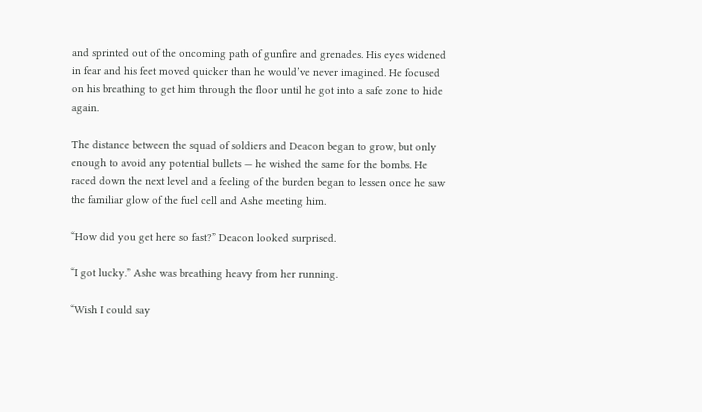and sprinted out of the oncoming path of gunfire and grenades. His eyes widened in fear and his feet moved quicker than he would’ve never imagined. He focused on his breathing to get him through the floor until he got into a safe zone to hide again.

The distance between the squad of soldiers and Deacon began to grow, but only enough to avoid any potential bullets — he wished the same for the bombs. He raced down the next level and a feeling of the burden began to lessen once he saw the familiar glow of the fuel cell and Ashe meeting him.

“How did you get here so fast?” Deacon looked surprised.

“I got lucky.” Ashe was breathing heavy from her running.

“Wish I could say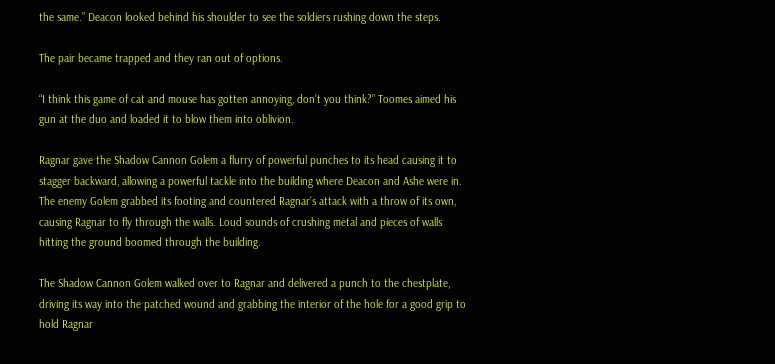the same.” Deacon looked behind his shoulder to see the soldiers rushing down the steps.

The pair became trapped and they ran out of options.

“I think this game of cat and mouse has gotten annoying, don’t you think?” Toomes aimed his gun at the duo and loaded it to blow them into oblivion.

Ragnar gave the Shadow Cannon Golem a flurry of powerful punches to its head causing it to stagger backward, allowing a powerful tackle into the building where Deacon and Ashe were in. The enemy Golem grabbed its footing and countered Ragnar’s attack with a throw of its own, causing Ragnar to fly through the walls. Loud sounds of crushing metal and pieces of walls hitting the ground boomed through the building.

The Shadow Cannon Golem walked over to Ragnar and delivered a punch to the chestplate, driving its way into the patched wound and grabbing the interior of the hole for a good grip to hold Ragnar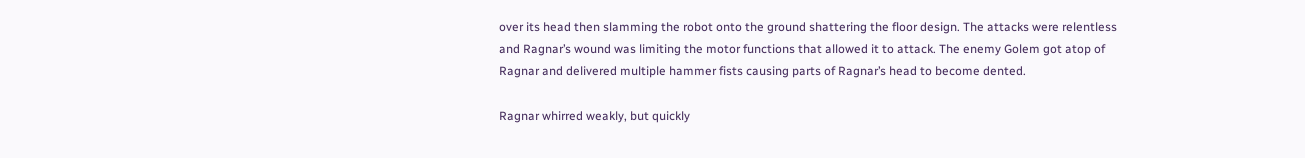over its head then slamming the robot onto the ground shattering the floor design. The attacks were relentless and Ragnar’s wound was limiting the motor functions that allowed it to attack. The enemy Golem got atop of Ragnar and delivered multiple hammer fists causing parts of Ragnar’s head to become dented.

Ragnar whirred weakly, but quickly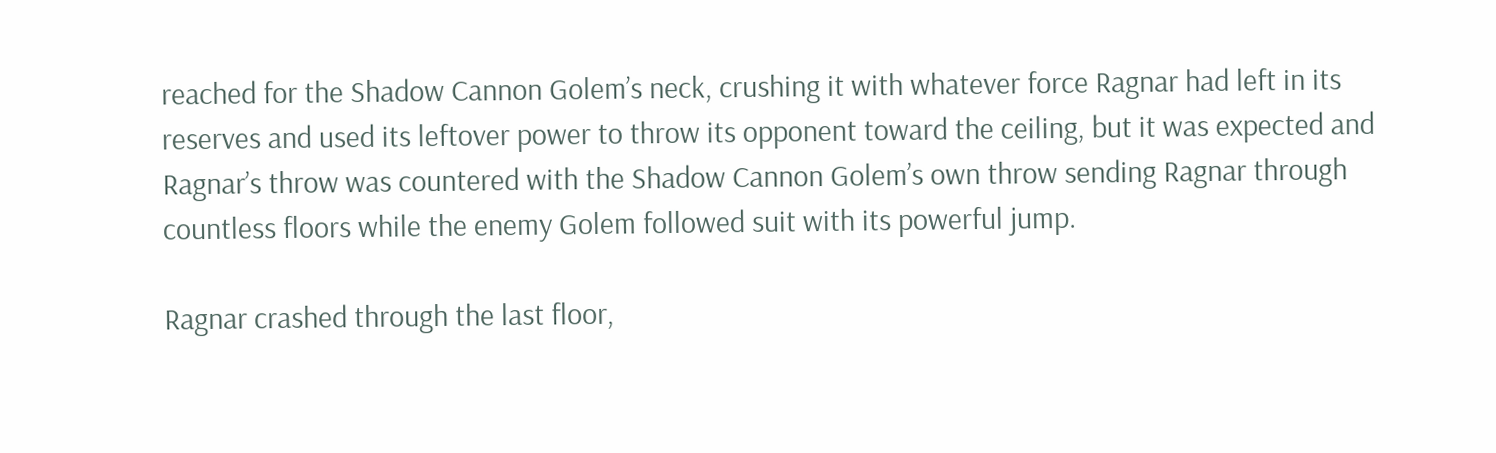reached for the Shadow Cannon Golem’s neck, crushing it with whatever force Ragnar had left in its reserves and used its leftover power to throw its opponent toward the ceiling, but it was expected and Ragnar’s throw was countered with the Shadow Cannon Golem’s own throw sending Ragnar through countless floors while the enemy Golem followed suit with its powerful jump.

Ragnar crashed through the last floor,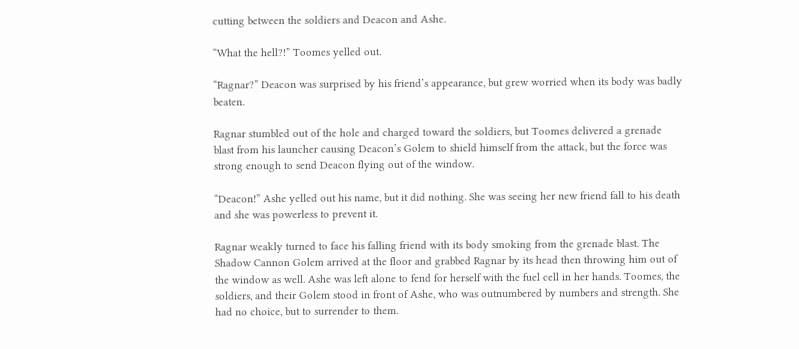cutting between the soldiers and Deacon and Ashe.

“What the hell?!” Toomes yelled out.

“Ragnar?” Deacon was surprised by his friend’s appearance, but grew worried when its body was badly beaten.

Ragnar stumbled out of the hole and charged toward the soldiers, but Toomes delivered a grenade blast from his launcher causing Deacon’s Golem to shield himself from the attack, but the force was strong enough to send Deacon flying out of the window.

“Deacon!” Ashe yelled out his name, but it did nothing. She was seeing her new friend fall to his death and she was powerless to prevent it.

Ragnar weakly turned to face his falling friend with its body smoking from the grenade blast. The Shadow Cannon Golem arrived at the floor and grabbed Ragnar by its head then throwing him out of the window as well. Ashe was left alone to fend for herself with the fuel cell in her hands. Toomes, the soldiers, and their Golem stood in front of Ashe, who was outnumbered by numbers and strength. She had no choice, but to surrender to them.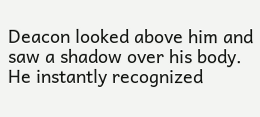Deacon looked above him and saw a shadow over his body. He instantly recognized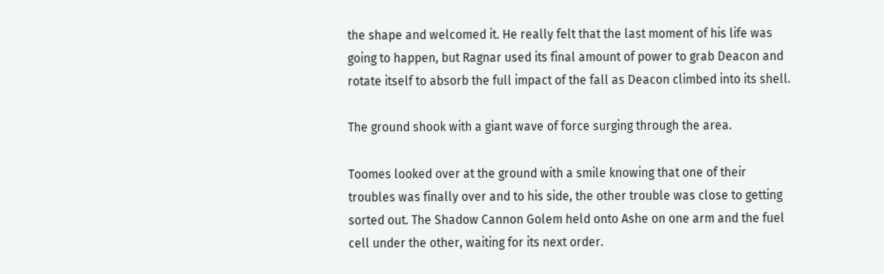the shape and welcomed it. He really felt that the last moment of his life was going to happen, but Ragnar used its final amount of power to grab Deacon and rotate itself to absorb the full impact of the fall as Deacon climbed into its shell.

The ground shook with a giant wave of force surging through the area.

Toomes looked over at the ground with a smile knowing that one of their troubles was finally over and to his side, the other trouble was close to getting sorted out. The Shadow Cannon Golem held onto Ashe on one arm and the fuel cell under the other, waiting for its next order.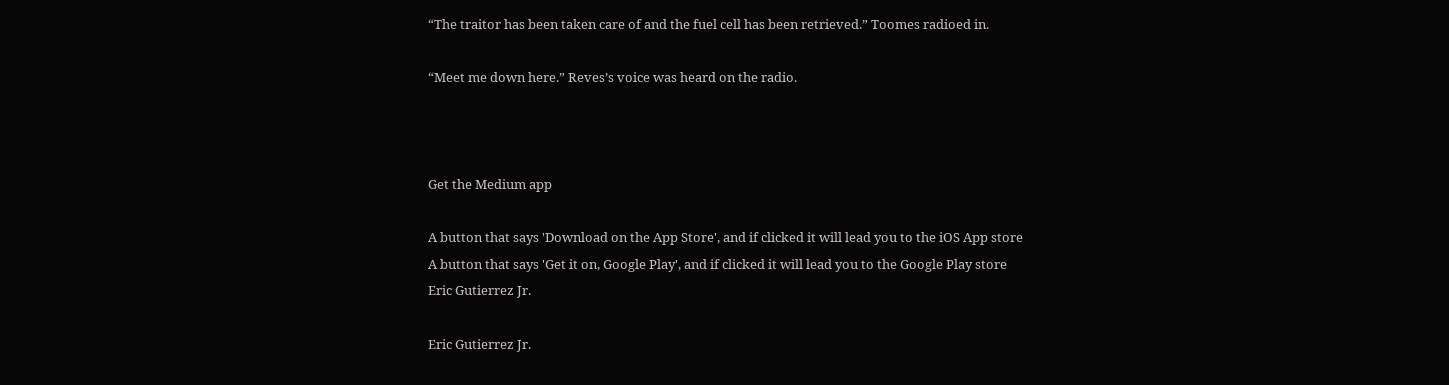“The traitor has been taken care of and the fuel cell has been retrieved.” Toomes radioed in.

“Meet me down here.” Reves’s voice was heard on the radio.



Get the Medium app

A button that says 'Download on the App Store', and if clicked it will lead you to the iOS App store
A button that says 'Get it on, Google Play', and if clicked it will lead you to the Google Play store
Eric Gutierrez Jr.

Eric Gutierrez Jr.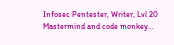Infosec Pentester, Writer, Lvl 20 Mastermind and code monkey…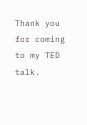Thank you for coming to my TED talk.